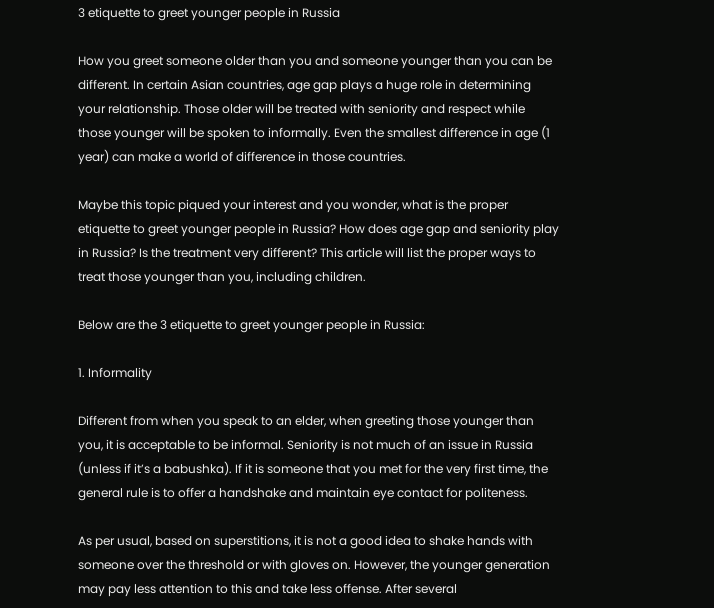3 etiquette to greet younger people in Russia

How you greet someone older than you and someone younger than you can be different. In certain Asian countries, age gap plays a huge role in determining your relationship. Those older will be treated with seniority and respect while those younger will be spoken to informally. Even the smallest difference in age (1 year) can make a world of difference in those countries.

Maybe this topic piqued your interest and you wonder, what is the proper etiquette to greet younger people in Russia? How does age gap and seniority play in Russia? Is the treatment very different? This article will list the proper ways to treat those younger than you, including children.

Below are the 3 etiquette to greet younger people in Russia:

1. Informality

Different from when you speak to an elder, when greeting those younger than you, it is acceptable to be informal. Seniority is not much of an issue in Russia (unless if it’s a babushka). If it is someone that you met for the very first time, the general rule is to offer a handshake and maintain eye contact for politeness.

As per usual, based on superstitions, it is not a good idea to shake hands with someone over the threshold or with gloves on. However, the younger generation may pay less attention to this and take less offense. After several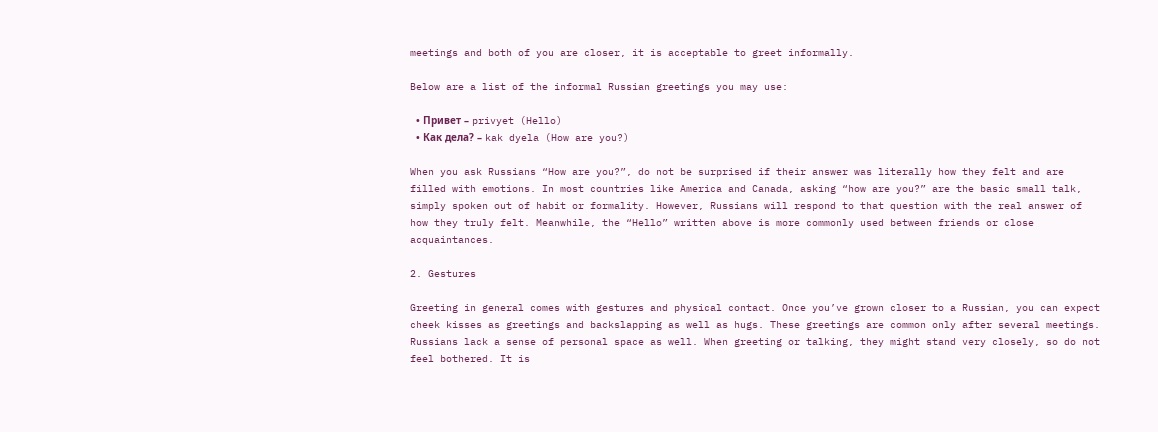meetings and both of you are closer, it is acceptable to greet informally.

Below are a list of the informal Russian greetings you may use:

  • Привет – privyet (Hello)
  • Как дела? – kak dyela (How are you?)

When you ask Russians “How are you?”, do not be surprised if their answer was literally how they felt and are filled with emotions. In most countries like America and Canada, asking “how are you?” are the basic small talk, simply spoken out of habit or formality. However, Russians will respond to that question with the real answer of how they truly felt. Meanwhile, the “Hello” written above is more commonly used between friends or close acquaintances.

2. Gestures

Greeting in general comes with gestures and physical contact. Once you’ve grown closer to a Russian, you can expect cheek kisses as greetings and backslapping as well as hugs. These greetings are common only after several meetings. Russians lack a sense of personal space as well. When greeting or talking, they might stand very closely, so do not feel bothered. It is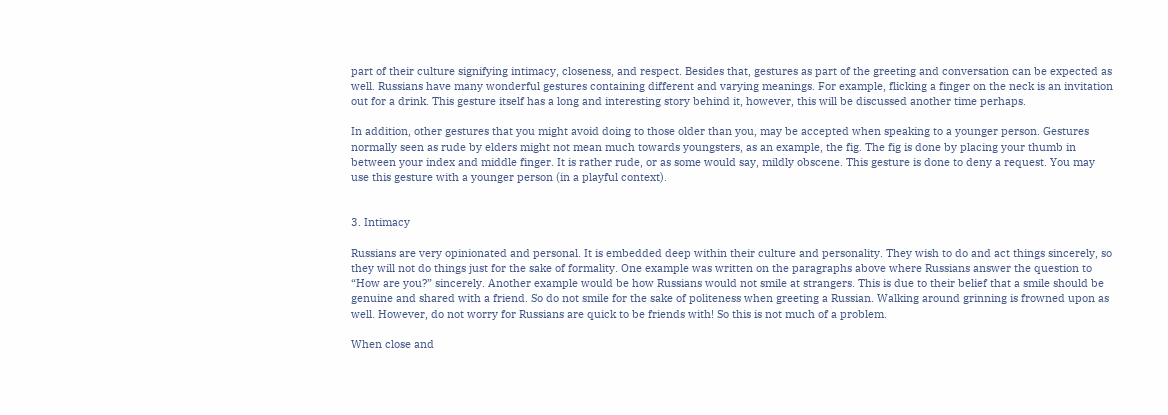part of their culture signifying intimacy, closeness, and respect. Besides that, gestures as part of the greeting and conversation can be expected as well. Russians have many wonderful gestures containing different and varying meanings. For example, flicking a finger on the neck is an invitation out for a drink. This gesture itself has a long and interesting story behind it, however, this will be discussed another time perhaps.

In addition, other gestures that you might avoid doing to those older than you, may be accepted when speaking to a younger person. Gestures normally seen as rude by elders might not mean much towards youngsters, as an example, the fig. The fig is done by placing your thumb in between your index and middle finger. It is rather rude, or as some would say, mildly obscene. This gesture is done to deny a request. You may use this gesture with a younger person (in a playful context).


3. Intimacy

Russians are very opinionated and personal. It is embedded deep within their culture and personality. They wish to do and act things sincerely, so they will not do things just for the sake of formality. One example was written on the paragraphs above where Russians answer the question to “How are you?” sincerely. Another example would be how Russians would not smile at strangers. This is due to their belief that a smile should be genuine and shared with a friend. So do not smile for the sake of politeness when greeting a Russian. Walking around grinning is frowned upon as well. However, do not worry for Russians are quick to be friends with! So this is not much of a problem.

When close and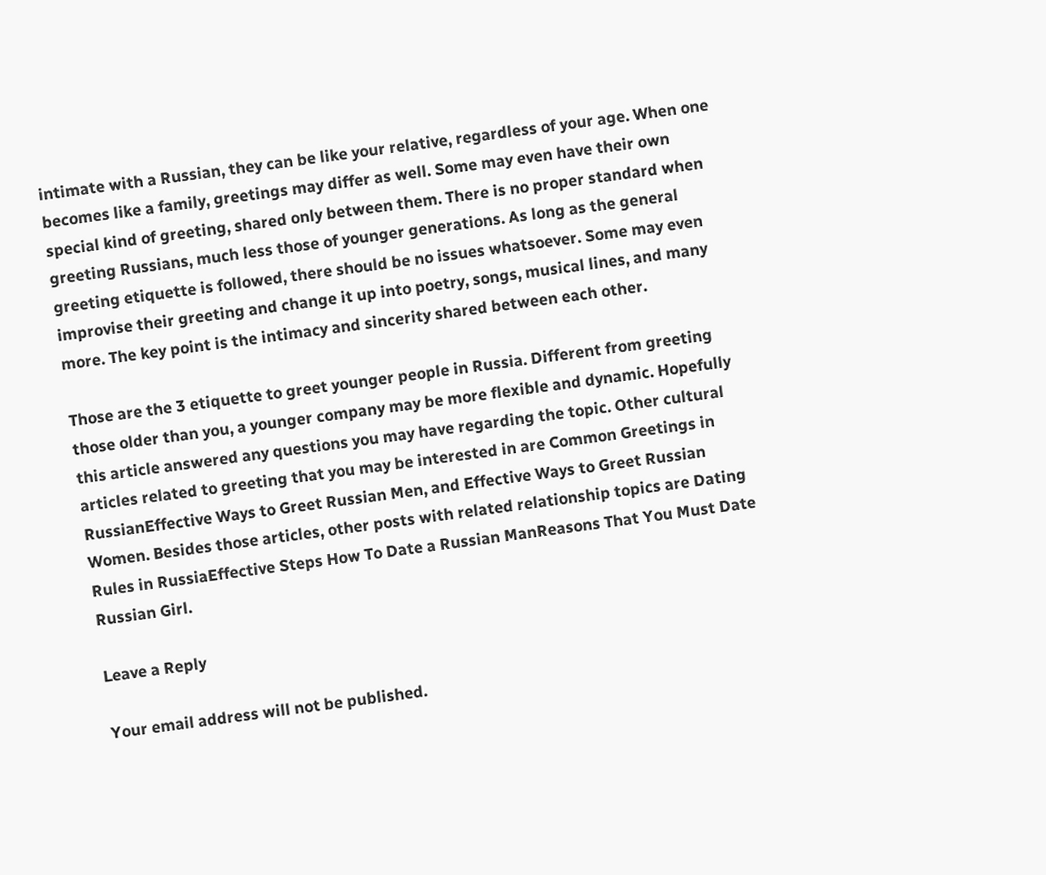intimate with a Russian, they can be like your relative, regardless of your age. When one becomes like a family, greetings may differ as well. Some may even have their own special kind of greeting, shared only between them. There is no proper standard when greeting Russians, much less those of younger generations. As long as the general greeting etiquette is followed, there should be no issues whatsoever. Some may even improvise their greeting and change it up into poetry, songs, musical lines, and many more. The key point is the intimacy and sincerity shared between each other.

Those are the 3 etiquette to greet younger people in Russia. Different from greeting those older than you, a younger company may be more flexible and dynamic. Hopefully this article answered any questions you may have regarding the topic. Other cultural articles related to greeting that you may be interested in are Common Greetings in RussianEffective Ways to Greet Russian Men, and Effective Ways to Greet Russian Women. Besides those articles, other posts with related relationship topics are Dating Rules in RussiaEffective Steps How To Date a Russian ManReasons That You Must Date Russian Girl.

Leave a Reply

Your email address will not be published.